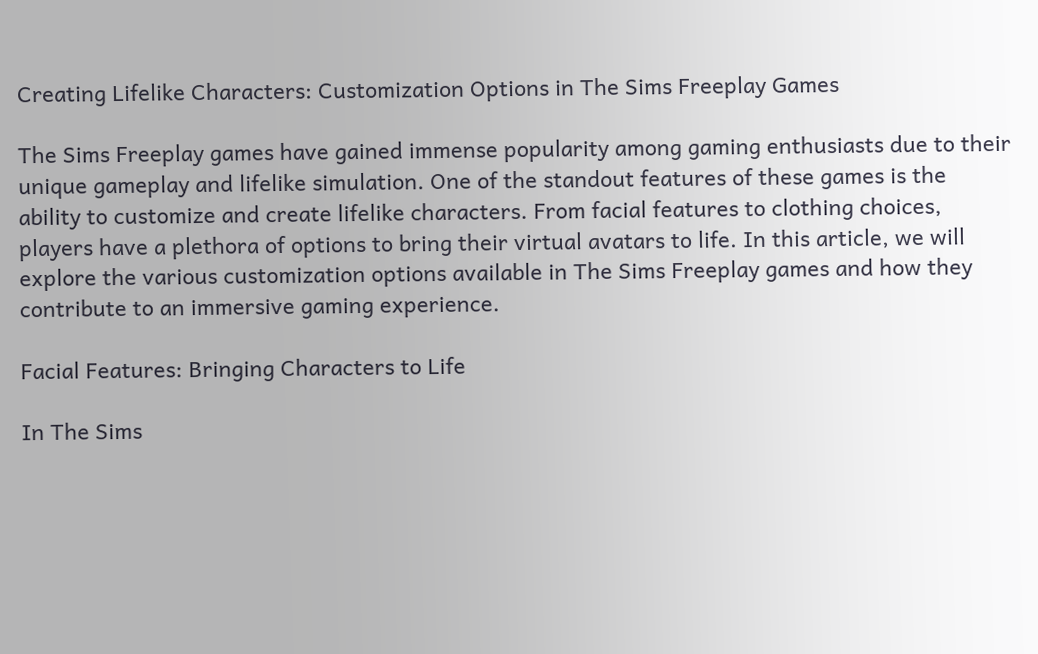Creating Lifelike Characters: Customization Options in The Sims Freeplay Games

The Sims Freeplay games have gained immense popularity among gaming enthusiasts due to their unique gameplay and lifelike simulation. One of the standout features of these games is the ability to customize and create lifelike characters. From facial features to clothing choices, players have a plethora of options to bring their virtual avatars to life. In this article, we will explore the various customization options available in The Sims Freeplay games and how they contribute to an immersive gaming experience.

Facial Features: Bringing Characters to Life

In The Sims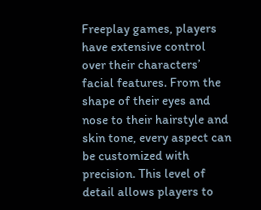Freeplay games, players have extensive control over their characters’ facial features. From the shape of their eyes and nose to their hairstyle and skin tone, every aspect can be customized with precision. This level of detail allows players to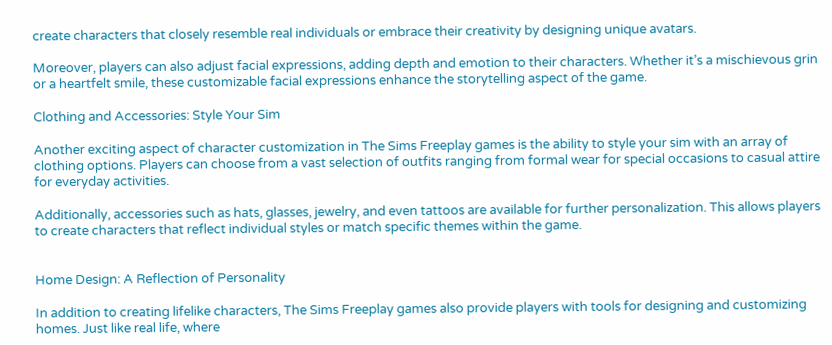create characters that closely resemble real individuals or embrace their creativity by designing unique avatars.

Moreover, players can also adjust facial expressions, adding depth and emotion to their characters. Whether it’s a mischievous grin or a heartfelt smile, these customizable facial expressions enhance the storytelling aspect of the game.

Clothing and Accessories: Style Your Sim

Another exciting aspect of character customization in The Sims Freeplay games is the ability to style your sim with an array of clothing options. Players can choose from a vast selection of outfits ranging from formal wear for special occasions to casual attire for everyday activities.

Additionally, accessories such as hats, glasses, jewelry, and even tattoos are available for further personalization. This allows players to create characters that reflect individual styles or match specific themes within the game.


Home Design: A Reflection of Personality

In addition to creating lifelike characters, The Sims Freeplay games also provide players with tools for designing and customizing homes. Just like real life, where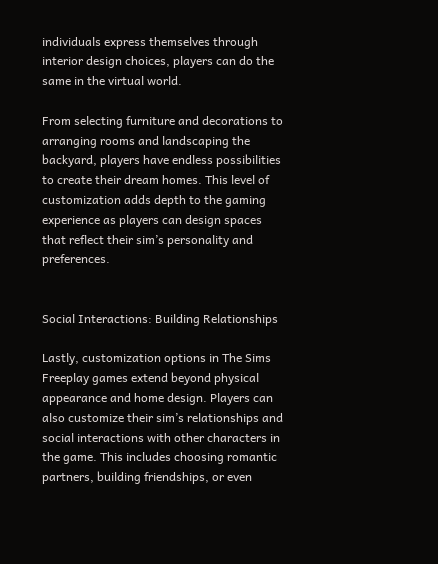individuals express themselves through interior design choices, players can do the same in the virtual world.

From selecting furniture and decorations to arranging rooms and landscaping the backyard, players have endless possibilities to create their dream homes. This level of customization adds depth to the gaming experience as players can design spaces that reflect their sim’s personality and preferences.


Social Interactions: Building Relationships

Lastly, customization options in The Sims Freeplay games extend beyond physical appearance and home design. Players can also customize their sim’s relationships and social interactions with other characters in the game. This includes choosing romantic partners, building friendships, or even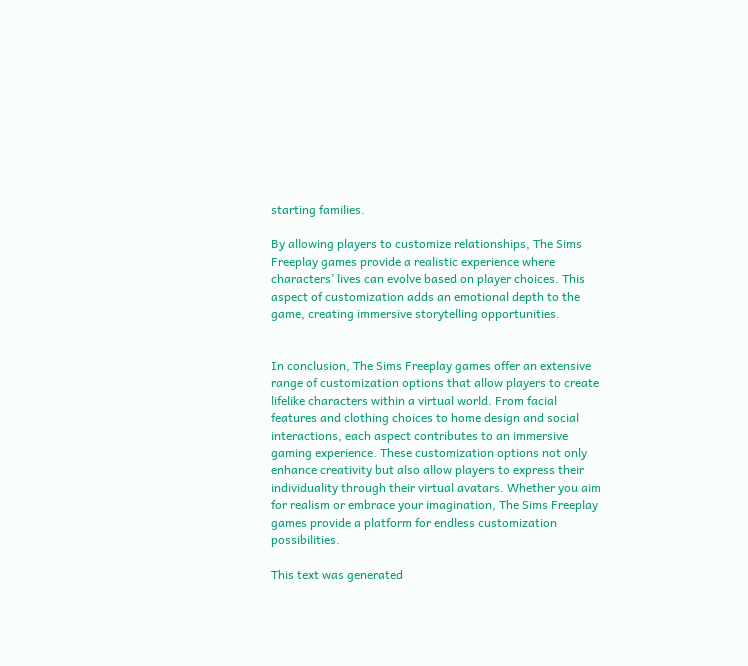starting families.

By allowing players to customize relationships, The Sims Freeplay games provide a realistic experience where characters’ lives can evolve based on player choices. This aspect of customization adds an emotional depth to the game, creating immersive storytelling opportunities.


In conclusion, The Sims Freeplay games offer an extensive range of customization options that allow players to create lifelike characters within a virtual world. From facial features and clothing choices to home design and social interactions, each aspect contributes to an immersive gaming experience. These customization options not only enhance creativity but also allow players to express their individuality through their virtual avatars. Whether you aim for realism or embrace your imagination, The Sims Freeplay games provide a platform for endless customization possibilities.

This text was generated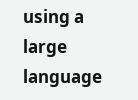using a large language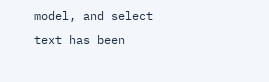model, and select text has been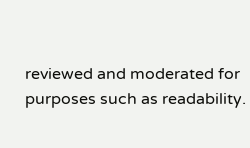reviewed and moderated for purposes such as readability.